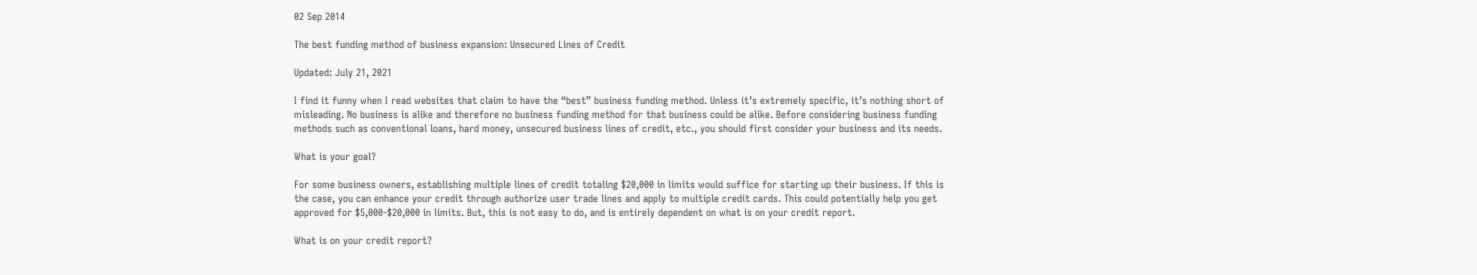02 Sep 2014

The best funding method of business expansion: Unsecured Lines of Credit

Updated: July 21, 2021

I find it funny when I read websites that claim to have the “best” business funding method. Unless it’s extremely specific, it’s nothing short of misleading. No business is alike and therefore no business funding method for that business could be alike. Before considering business funding methods such as conventional loans, hard money, unsecured business lines of credit, etc., you should first consider your business and its needs.

What is your goal?

For some business owners, establishing multiple lines of credit totaling $20,000 in limits would suffice for starting up their business. If this is the case, you can enhance your credit through authorize user trade lines and apply to multiple credit cards. This could potentially help you get approved for $5,000-$20,000 in limits. But, this is not easy to do, and is entirely dependent on what is on your credit report.

What is on your credit report?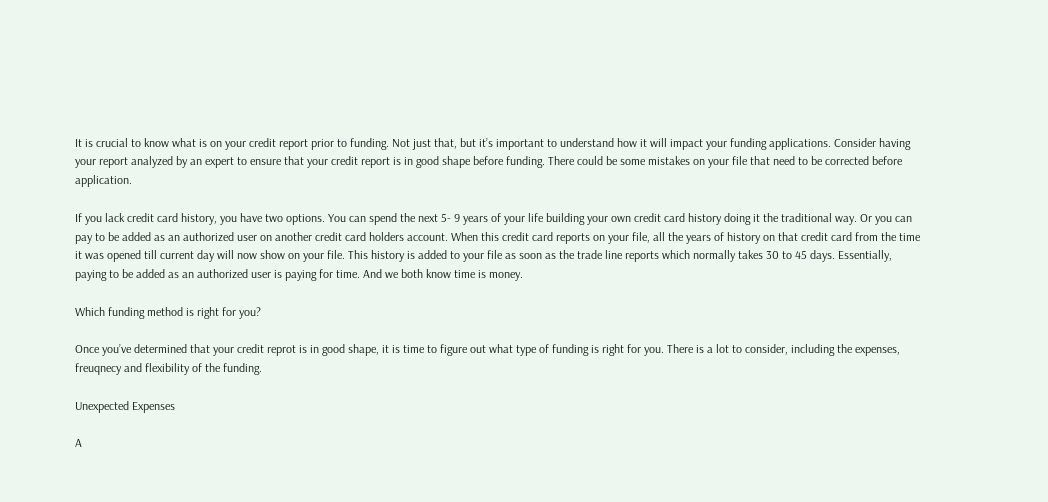It is crucial to know what is on your credit report prior to funding. Not just that, but it’s important to understand how it will impact your funding applications. Consider having your report analyzed by an expert to ensure that your credit report is in good shape before funding. There could be some mistakes on your file that need to be corrected before application.

If you lack credit card history, you have two options. You can spend the next 5- 9 years of your life building your own credit card history doing it the traditional way. Or you can pay to be added as an authorized user on another credit card holders account. When this credit card reports on your file, all the years of history on that credit card from the time it was opened till current day will now show on your file. This history is added to your file as soon as the trade line reports which normally takes 30 to 45 days. Essentially, paying to be added as an authorized user is paying for time. And we both know time is money.

Which funding method is right for you?

Once you’ve determined that your credit reprot is in good shape, it is time to figure out what type of funding is right for you. There is a lot to consider, including the expenses, freuqnecy and flexibility of the funding.

Unexpected Expenses

A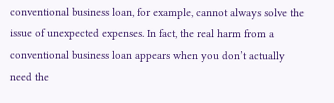conventional business loan, for example, cannot always solve the issue of unexpected expenses. In fact, the real harm from a conventional business loan appears when you don’t actually need the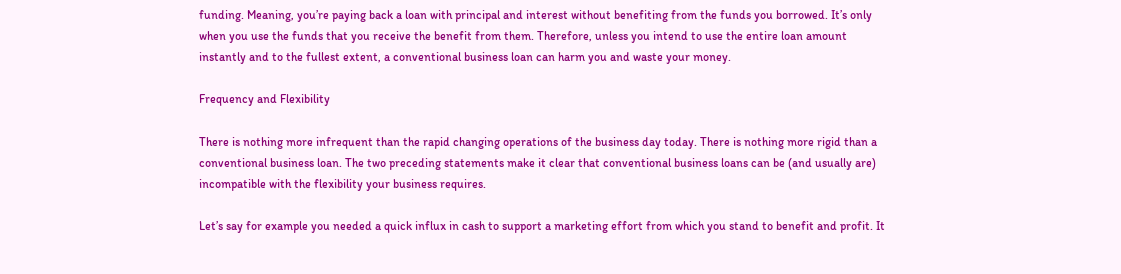funding. Meaning, you’re paying back a loan with principal and interest without benefiting from the funds you borrowed. It’s only when you use the funds that you receive the benefit from them. Therefore, unless you intend to use the entire loan amount instantly and to the fullest extent, a conventional business loan can harm you and waste your money.

Frequency and Flexibility

There is nothing more infrequent than the rapid changing operations of the business day today. There is nothing more rigid than a conventional business loan. The two preceding statements make it clear that conventional business loans can be (and usually are) incompatible with the flexibility your business requires.

Let’s say for example you needed a quick influx in cash to support a marketing effort from which you stand to benefit and profit. It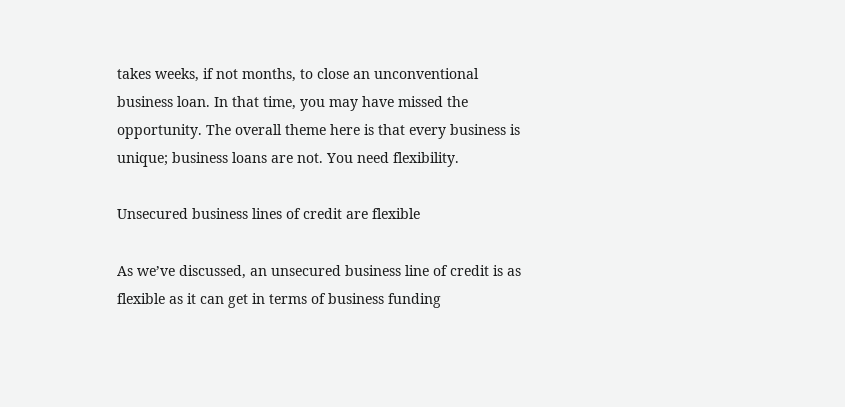takes weeks, if not months, to close an unconventional business loan. In that time, you may have missed the opportunity. The overall theme here is that every business is unique; business loans are not. You need flexibility.

Unsecured business lines of credit are flexible

As we’ve discussed, an unsecured business line of credit is as flexible as it can get in terms of business funding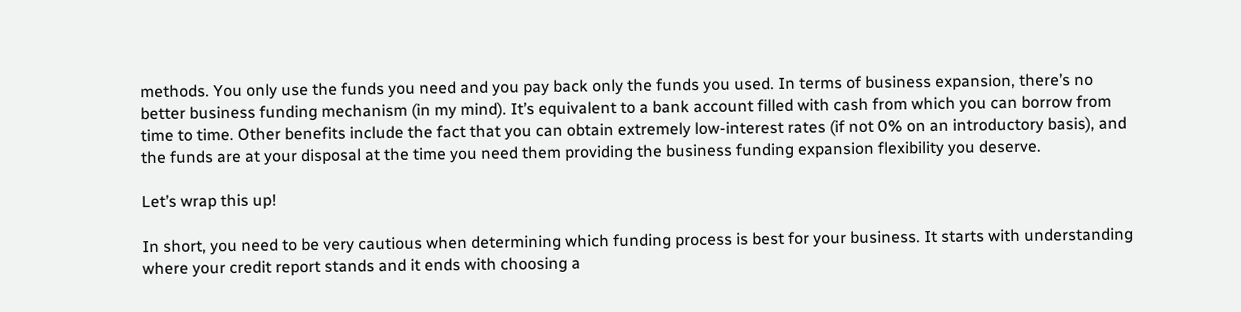methods. You only use the funds you need and you pay back only the funds you used. In terms of business expansion, there’s no better business funding mechanism (in my mind). It’s equivalent to a bank account filled with cash from which you can borrow from time to time. Other benefits include the fact that you can obtain extremely low-interest rates (if not 0% on an introductory basis), and the funds are at your disposal at the time you need them providing the business funding expansion flexibility you deserve.

Let’s wrap this up!

In short, you need to be very cautious when determining which funding process is best for your business. It starts with understanding where your credit report stands and it ends with choosing a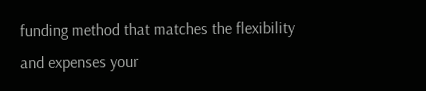funding method that matches the flexibility and expenses your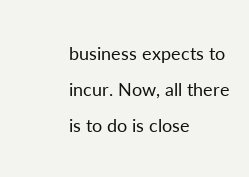business expects to incur. Now, all there is to do is close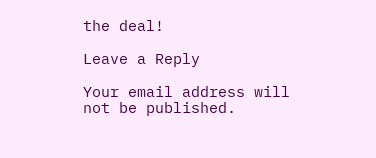the deal!

Leave a Reply

Your email address will not be published.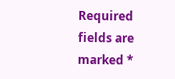Required fields are marked *